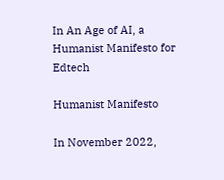In An Age of AI, a Humanist Manifesto for Edtech

Humanist Manifesto

In November 2022,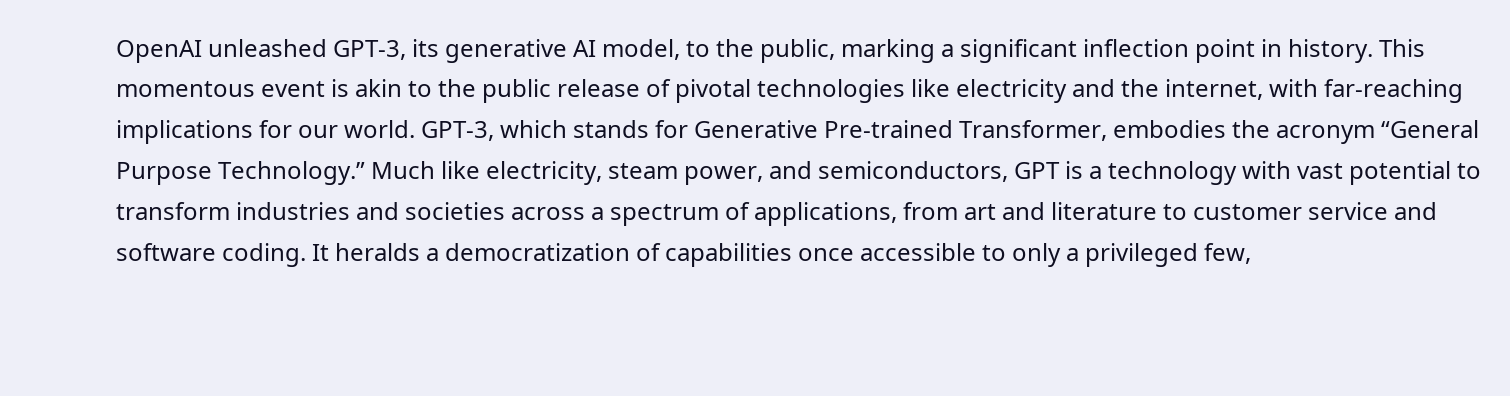OpenAI unleashed GPT-3, its generative AI model, to the public, marking a significant inflection point in history. This momentous event is akin to the public release of pivotal technologies like electricity and the internet, with far-reaching implications for our world. GPT-3, which stands for Generative Pre-trained Transformer, embodies the acronym “General Purpose Technology.” Much like electricity, steam power, and semiconductors, GPT is a technology with vast potential to transform industries and societies across a spectrum of applications, from art and literature to customer service and software coding. It heralds a democratization of capabilities once accessible to only a privileged few,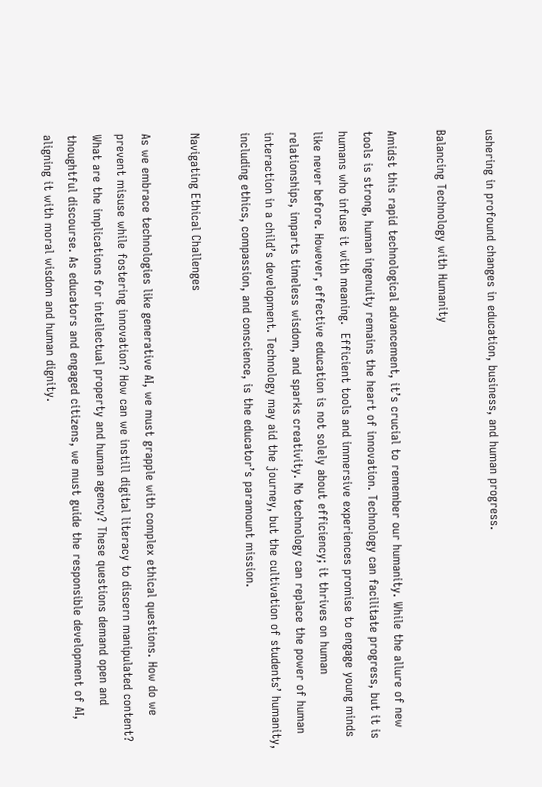ushering in profound changes in education, business, and human progress.

Balancing Technology with Humanity

Amidst this rapid technological advancement, it’s crucial to remember our humanity. While the allure of new tools is strong, human ingenuity remains the heart of innovation. Technology can facilitate progress, but it is humans who infuse it with meaning.  Efficient tools and immersive experiences promise to engage young minds like never before. However, effective education is not solely about efficiency; it thrives on human relationships, imparts timeless wisdom, and sparks creativity. No technology can replace the power of human interaction in a child’s development. Technology may aid the journey, but the cultivation of students’ humanity, including ethics, compassion, and conscience, is the educator’s paramount mission.

Navigating Ethical Challenges

As we embrace technologies like generative AI, we must grapple with complex ethical questions. How do we prevent misuse while fostering innovation? How can we instill digital literacy to discern manipulated content? What are the implications for intellectual property and human agency? These questions demand open and thoughtful discourse. As educators and engaged citizens, we must guide the responsible development of AI, aligning it with moral wisdom and human dignity.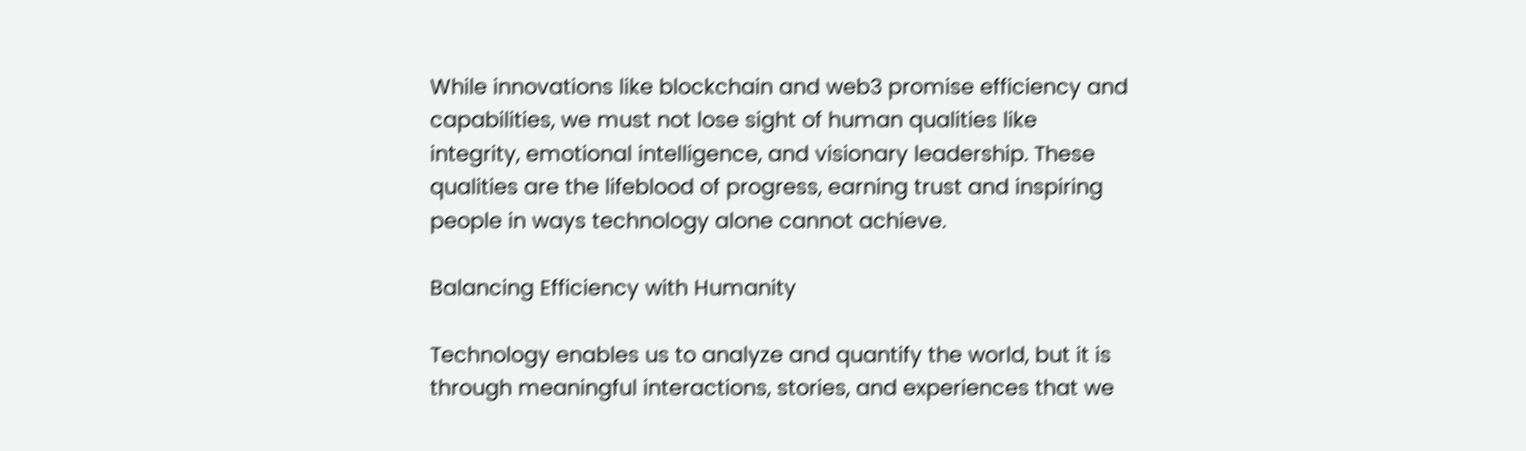While innovations like blockchain and web3 promise efficiency and capabilities, we must not lose sight of human qualities like integrity, emotional intelligence, and visionary leadership. These qualities are the lifeblood of progress, earning trust and inspiring people in ways technology alone cannot achieve.

Balancing Efficiency with Humanity

Technology enables us to analyze and quantify the world, but it is through meaningful interactions, stories, and experiences that we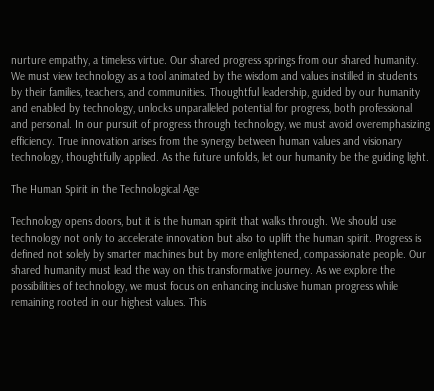nurture empathy, a timeless virtue. Our shared progress springs from our shared humanity.  We must view technology as a tool animated by the wisdom and values instilled in students by their families, teachers, and communities. Thoughtful leadership, guided by our humanity and enabled by technology, unlocks unparalleled potential for progress, both professional and personal. In our pursuit of progress through technology, we must avoid overemphasizing efficiency. True innovation arises from the synergy between human values and visionary technology, thoughtfully applied. As the future unfolds, let our humanity be the guiding light.

The Human Spirit in the Technological Age

Technology opens doors, but it is the human spirit that walks through. We should use technology not only to accelerate innovation but also to uplift the human spirit. Progress is defined not solely by smarter machines but by more enlightened, compassionate people. Our shared humanity must lead the way on this transformative journey. As we explore the possibilities of technology, we must focus on enhancing inclusive human progress while remaining rooted in our highest values. This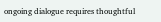ongoing dialogue requires thoughtful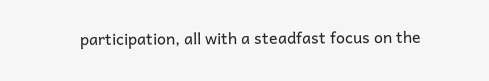participation, all with a steadfast focus on the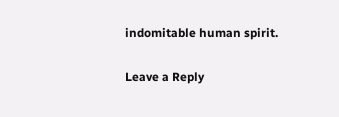indomitable human spirit.

Leave a Reply